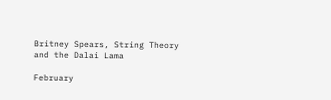Britney Spears, String Theory and the Dalai Lama

February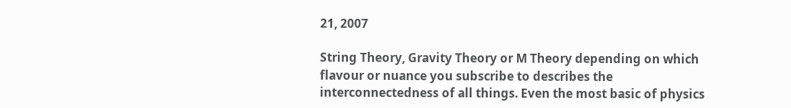21, 2007

String Theory, Gravity Theory or M Theory depending on which flavour or nuance you subscribe to describes the interconnectedness of all things. Even the most basic of physics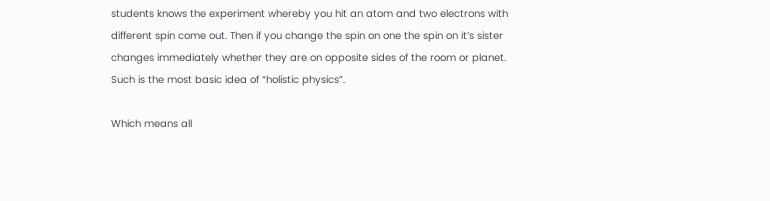students knows the experiment whereby you hit an atom and two electrons with different spin come out. Then if you change the spin on one the spin on it’s sister changes immediately whether they are on opposite sides of the room or planet. Such is the most basic idea of “holistic physics”.

Which means all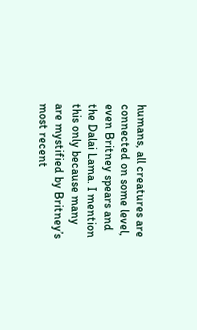humans, all creatures are connected on some level, even Britney spears and the Dalai Lama. I mention this only because many are mystified by Britney’s most recent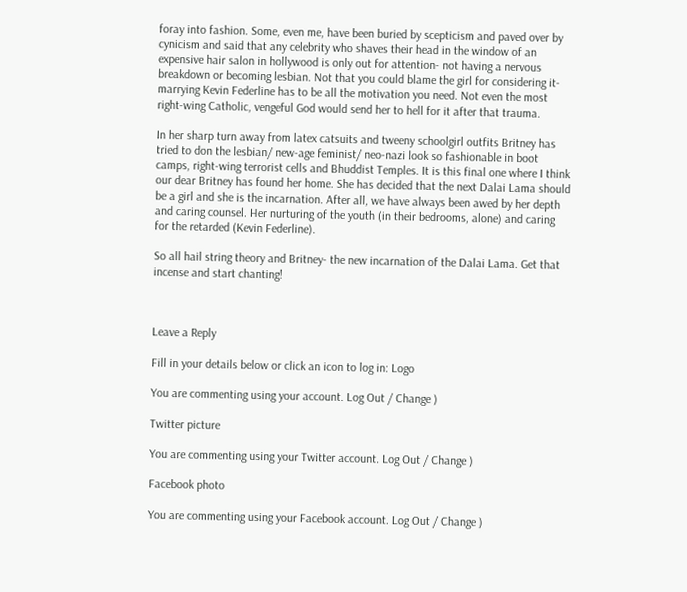foray into fashion. Some, even me, have been buried by scepticism and paved over by cynicism and said that any celebrity who shaves their head in the window of an expensive hair salon in hollywood is only out for attention- not having a nervous breakdown or becoming lesbian. Not that you could blame the girl for considering it- marrying Kevin Federline has to be all the motivation you need. Not even the most right-wing Catholic, vengeful God would send her to hell for it after that trauma.

In her sharp turn away from latex catsuits and tweeny schoolgirl outfits Britney has tried to don the lesbian/ new-age feminist/ neo-nazi look so fashionable in boot camps, right-wing terrorist cells and Bhuddist Temples. It is this final one where I think our dear Britney has found her home. She has decided that the next Dalai Lama should be a girl and she is the incarnation. After all, we have always been awed by her depth and caring counsel. Her nurturing of the youth (in their bedrooms, alone) and caring for the retarded (Kevin Federline).

So all hail string theory and Britney- the new incarnation of the Dalai Lama. Get that incense and start chanting!



Leave a Reply

Fill in your details below or click an icon to log in: Logo

You are commenting using your account. Log Out / Change )

Twitter picture

You are commenting using your Twitter account. Log Out / Change )

Facebook photo

You are commenting using your Facebook account. Log Out / Change )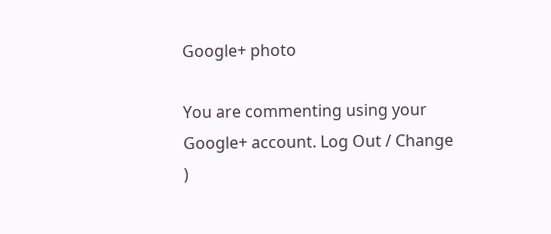Google+ photo

You are commenting using your Google+ account. Log Out / Change )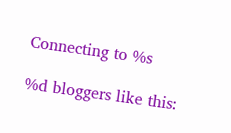Connecting to %s

%d bloggers like this: